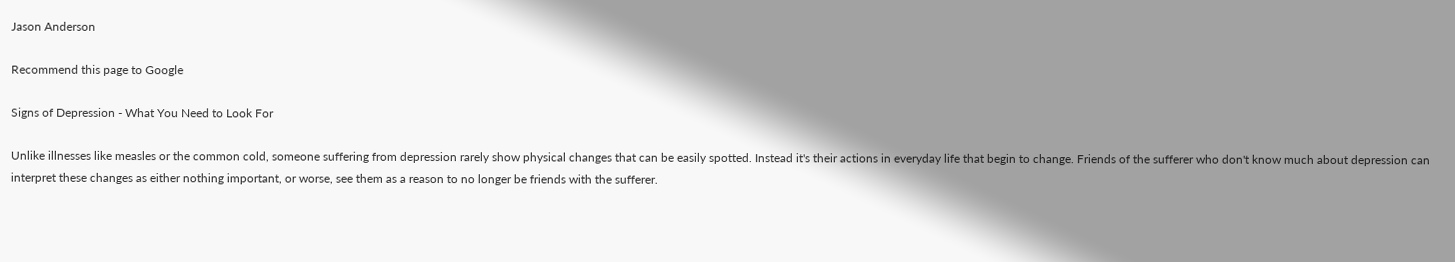Jason Anderson

Recommend this page to Google

Signs of Depression - What You Need to Look For

Unlike illnesses like measles or the common cold, someone suffering from depression rarely show physical changes that can be easily spotted. Instead it's their actions in everyday life that begin to change. Friends of the sufferer who don't know much about depression can interpret these changes as either nothing important, or worse, see them as a reason to no longer be friends with the sufferer.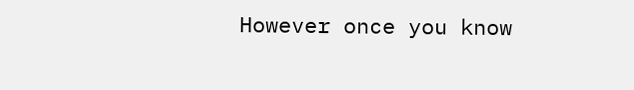However once you know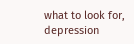what to look for, depression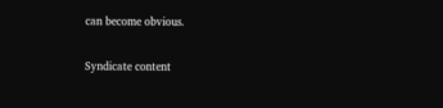can become obvious.

Syndicate content